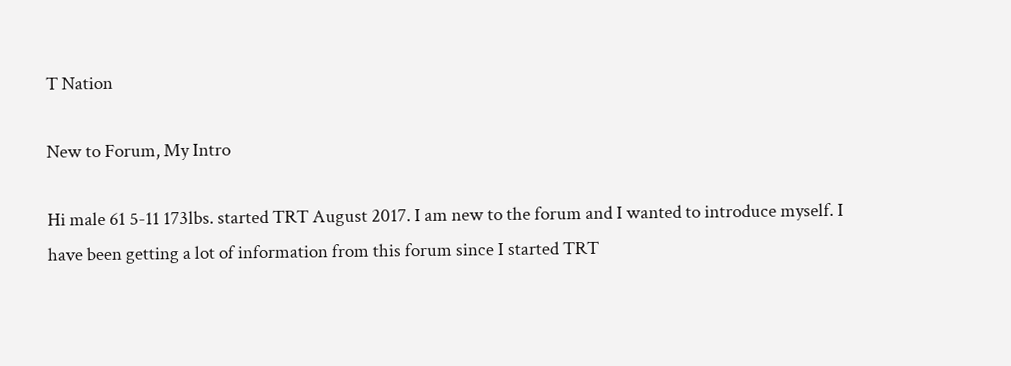T Nation

New to Forum, My Intro

Hi male 61 5-11 173lbs. started TRT August 2017. I am new to the forum and I wanted to introduce myself. I have been getting a lot of information from this forum since I started TRT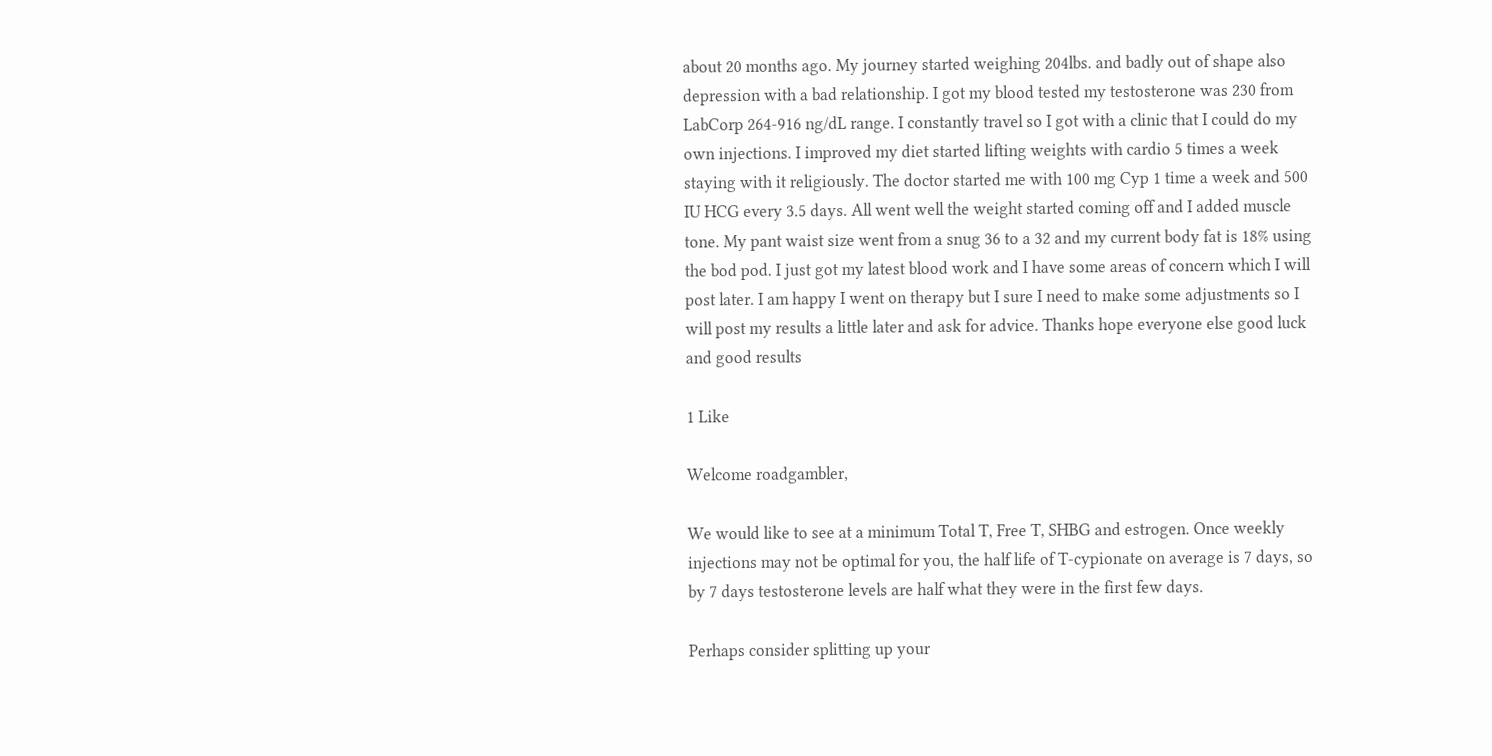about 20 months ago. My journey started weighing 204lbs. and badly out of shape also depression with a bad relationship. I got my blood tested my testosterone was 230 from LabCorp 264-916 ng/dL range. I constantly travel so I got with a clinic that I could do my own injections. I improved my diet started lifting weights with cardio 5 times a week staying with it religiously. The doctor started me with 100 mg Cyp 1 time a week and 500 IU HCG every 3.5 days. All went well the weight started coming off and I added muscle tone. My pant waist size went from a snug 36 to a 32 and my current body fat is 18% using the bod pod. I just got my latest blood work and I have some areas of concern which I will post later. I am happy I went on therapy but I sure I need to make some adjustments so I will post my results a little later and ask for advice. Thanks hope everyone else good luck and good results

1 Like

Welcome roadgambler,

We would like to see at a minimum Total T, Free T, SHBG and estrogen. Once weekly injections may not be optimal for you, the half life of T-cypionate on average is 7 days, so by 7 days testosterone levels are half what they were in the first few days.

Perhaps consider splitting up your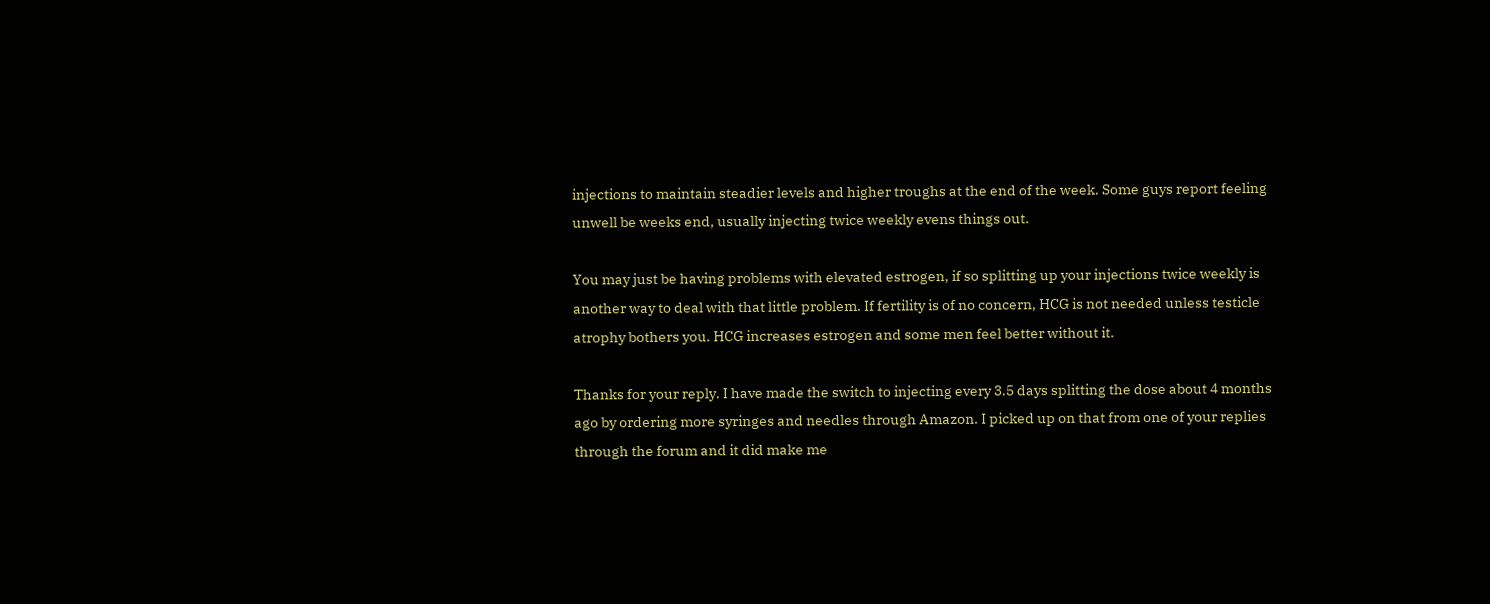injections to maintain steadier levels and higher troughs at the end of the week. Some guys report feeling unwell be weeks end, usually injecting twice weekly evens things out.

You may just be having problems with elevated estrogen, if so splitting up your injections twice weekly is another way to deal with that little problem. If fertility is of no concern, HCG is not needed unless testicle atrophy bothers you. HCG increases estrogen and some men feel better without it.

Thanks for your reply. I have made the switch to injecting every 3.5 days splitting the dose about 4 months ago by ordering more syringes and needles through Amazon. I picked up on that from one of your replies through the forum and it did make me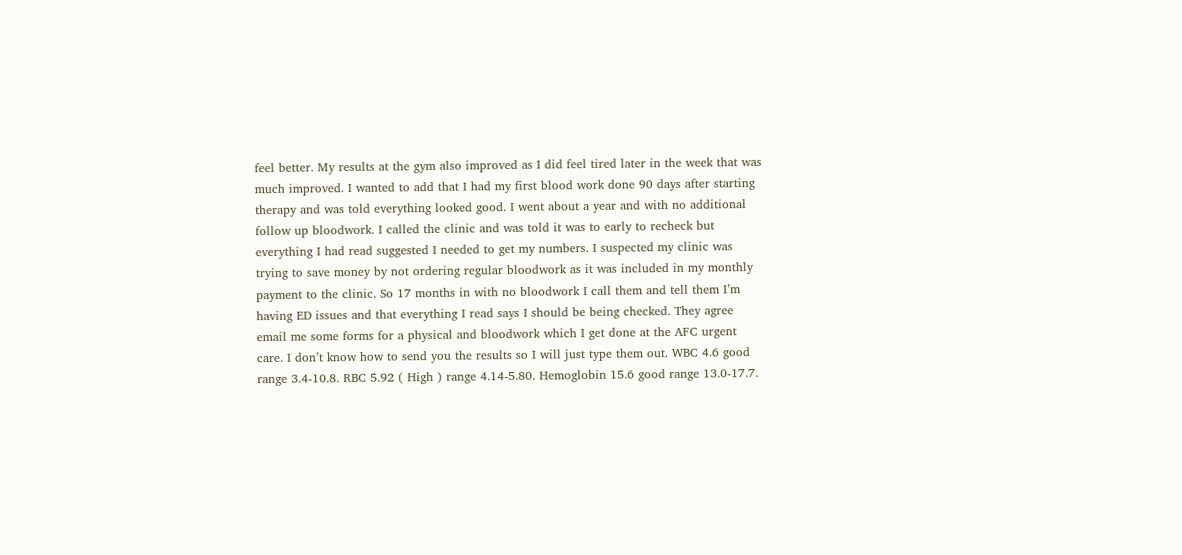feel better. My results at the gym also improved as I did feel tired later in the week that was much improved. I wanted to add that I had my first blood work done 90 days after starting therapy and was told everything looked good. I went about a year and with no additional follow up bloodwork. I called the clinic and was told it was to early to recheck but everything I had read suggested I needed to get my numbers. I suspected my clinic was trying to save money by not ordering regular bloodwork as it was included in my monthly payment to the clinic. So 17 months in with no bloodwork I call them and tell them I’m having ED issues and that everything I read says I should be being checked. They agree email me some forms for a physical and bloodwork which I get done at the AFC urgent care. I don’t know how to send you the results so I will just type them out. WBC 4.6 good range 3.4-10.8. RBC 5.92 ( High ) range 4.14-5.80. Hemoglobin 15.6 good range 13.0-17.7.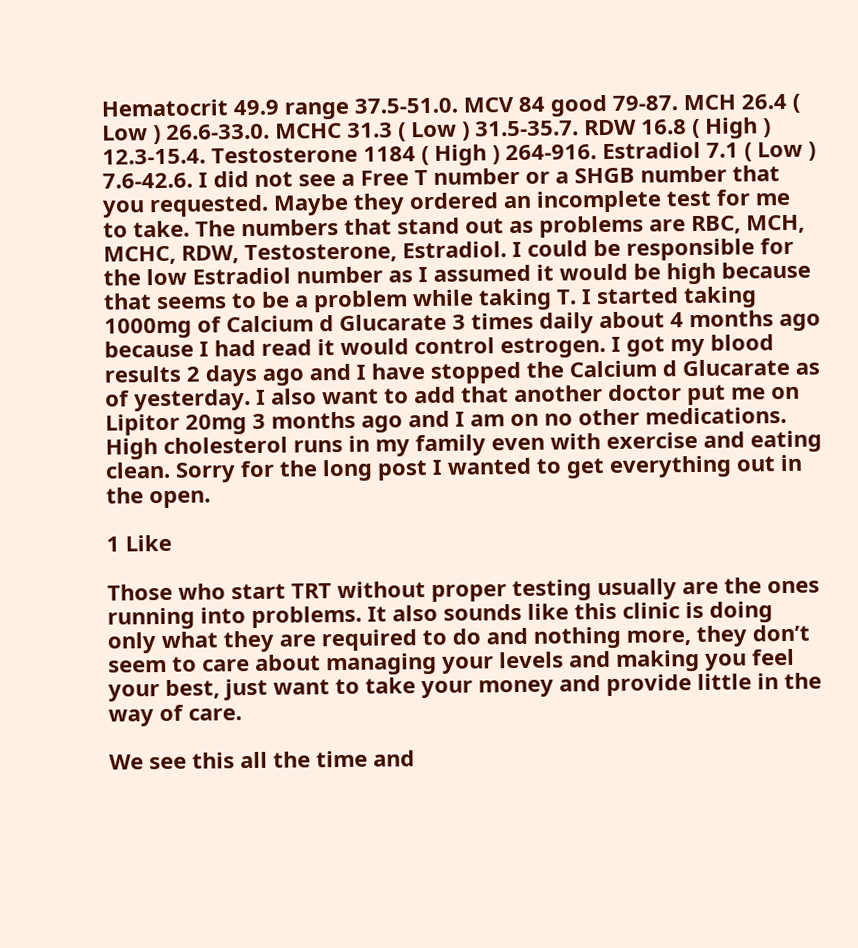Hematocrit 49.9 range 37.5-51.0. MCV 84 good 79-87. MCH 26.4 ( Low ) 26.6-33.0. MCHC 31.3 ( Low ) 31.5-35.7. RDW 16.8 ( High ) 12.3-15.4. Testosterone 1184 ( High ) 264-916. Estradiol 7.1 ( Low ) 7.6-42.6. I did not see a Free T number or a SHGB number that you requested. Maybe they ordered an incomplete test for me to take. The numbers that stand out as problems are RBC, MCH, MCHC, RDW, Testosterone, Estradiol. I could be responsible for the low Estradiol number as I assumed it would be high because that seems to be a problem while taking T. I started taking 1000mg of Calcium d Glucarate 3 times daily about 4 months ago because I had read it would control estrogen. I got my blood results 2 days ago and I have stopped the Calcium d Glucarate as of yesterday. I also want to add that another doctor put me on Lipitor 20mg 3 months ago and I am on no other medications. High cholesterol runs in my family even with exercise and eating clean. Sorry for the long post I wanted to get everything out in the open.

1 Like

Those who start TRT without proper testing usually are the ones running into problems. It also sounds like this clinic is doing only what they are required to do and nothing more, they don’t seem to care about managing your levels and making you feel your best, just want to take your money and provide little in the way of care.

We see this all the time and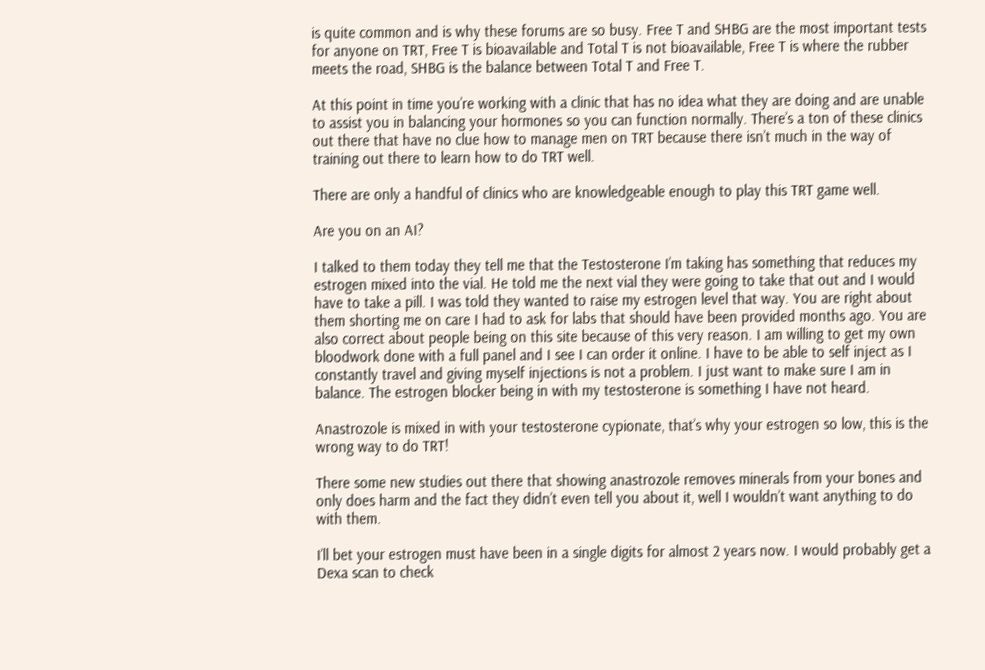is quite common and is why these forums are so busy. Free T and SHBG are the most important tests for anyone on TRT, Free T is bioavailable and Total T is not bioavailable, Free T is where the rubber meets the road, SHBG is the balance between Total T and Free T.

At this point in time you’re working with a clinic that has no idea what they are doing and are unable to assist you in balancing your hormones so you can function normally. There’s a ton of these clinics out there that have no clue how to manage men on TRT because there isn’t much in the way of training out there to learn how to do TRT well.

There are only a handful of clinics who are knowledgeable enough to play this TRT game well.

Are you on an AI?

I talked to them today they tell me that the Testosterone I’m taking has something that reduces my estrogen mixed into the vial. He told me the next vial they were going to take that out and I would have to take a pill. I was told they wanted to raise my estrogen level that way. You are right about them shorting me on care I had to ask for labs that should have been provided months ago. You are also correct about people being on this site because of this very reason. I am willing to get my own bloodwork done with a full panel and I see I can order it online. I have to be able to self inject as I constantly travel and giving myself injections is not a problem. I just want to make sure I am in balance. The estrogen blocker being in with my testosterone is something I have not heard.

Anastrozole is mixed in with your testosterone cypionate, that’s why your estrogen so low, this is the wrong way to do TRT!

There some new studies out there that showing anastrozole removes minerals from your bones and only does harm and the fact they didn’t even tell you about it, well I wouldn’t want anything to do with them.

I’ll bet your estrogen must have been in a single digits for almost 2 years now. I would probably get a Dexa scan to check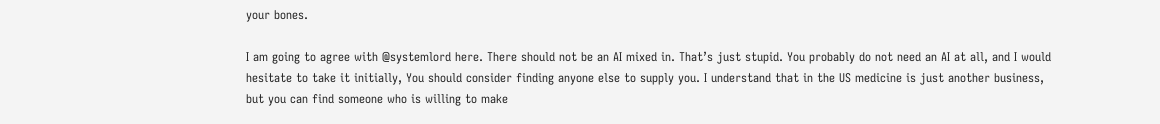your bones.

I am going to agree with @systemlord here. There should not be an AI mixed in. That’s just stupid. You probably do not need an AI at all, and I would hesitate to take it initially, You should consider finding anyone else to supply you. I understand that in the US medicine is just another business, but you can find someone who is willing to make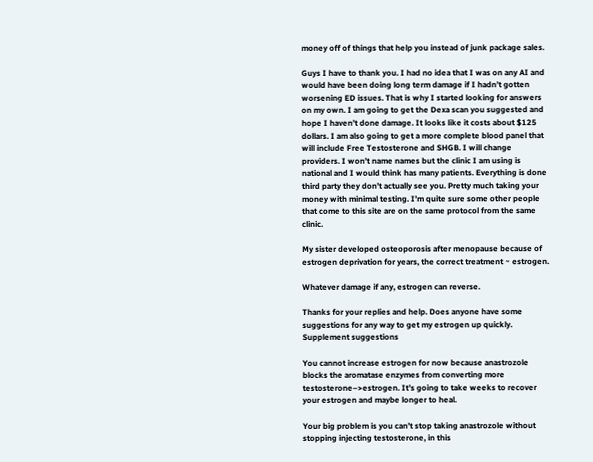money off of things that help you instead of junk package sales.

Guys I have to thank you. I had no idea that I was on any AI and would have been doing long term damage if I hadn’t gotten worsening ED issues. That is why I started looking for answers on my own. I am going to get the Dexa scan you suggested and hope I haven’t done damage. It looks like it costs about $125 dollars. I am also going to get a more complete blood panel that will include Free Testosterone and SHGB. I will change providers. I won’t name names but the clinic I am using is national and I would think has many patients. Everything is done third party they don’t actually see you. Pretty much taking your money with minimal testing. I’m quite sure some other people that come to this site are on the same protocol from the same clinic.

My sister developed osteoporosis after menopause because of estrogen deprivation for years, the correct treatment ~ estrogen.

Whatever damage if any, estrogen can reverse.

Thanks for your replies and help. Does anyone have some suggestions for any way to get my estrogen up quickly. Supplement suggestions

You cannot increase estrogen for now because anastrozole blocks the aromatase enzymes from converting more testosterone–>estrogen. It’s going to take weeks to recover your estrogen and maybe longer to heal.

Your big problem is you can’t stop taking anastrozole without stopping injecting testosterone, in this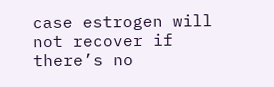case estrogen will not recover if there’s no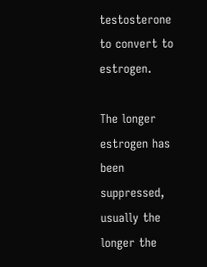testosterone to convert to estrogen.

The longer estrogen has been suppressed, usually the longer the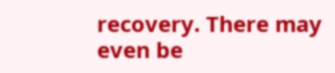recovery. There may even be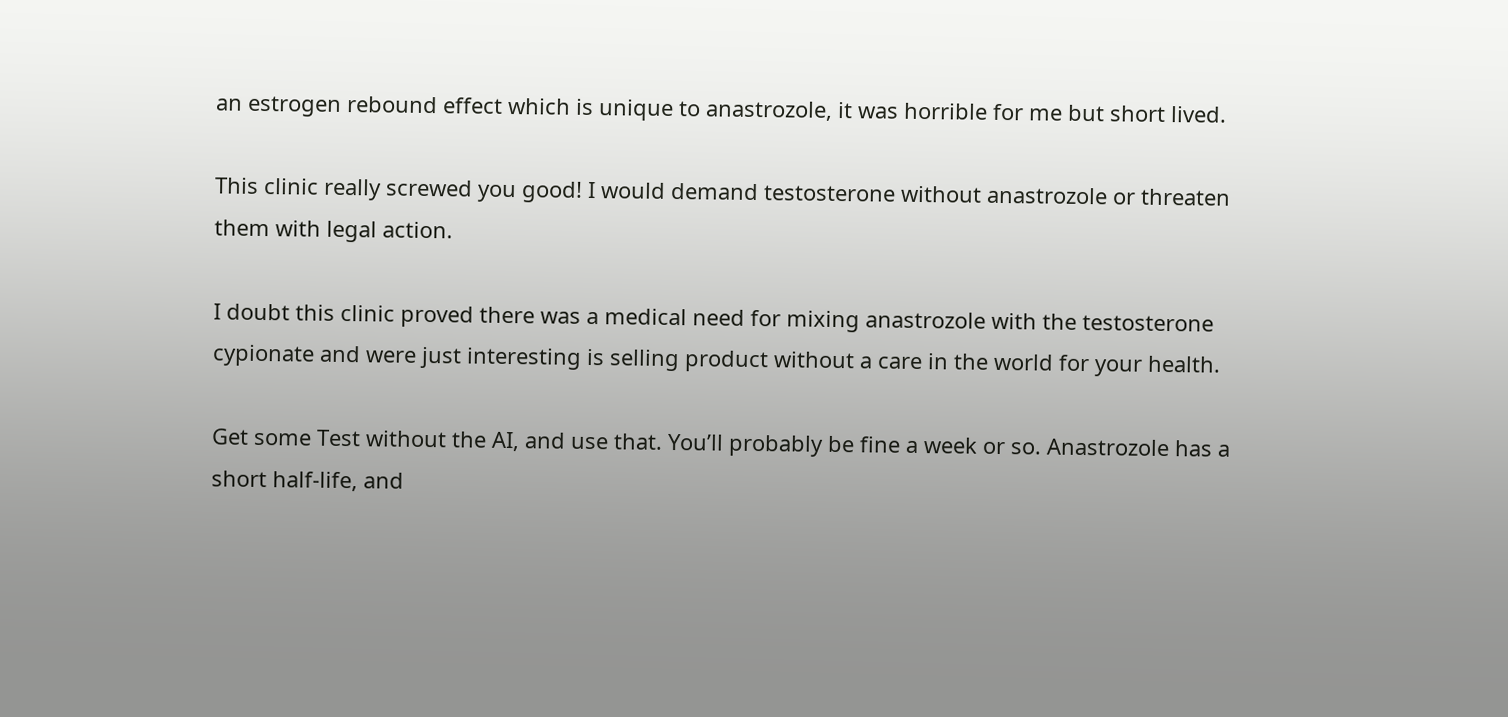an estrogen rebound effect which is unique to anastrozole, it was horrible for me but short lived.

This clinic really screwed you good! I would demand testosterone without anastrozole or threaten them with legal action.

I doubt this clinic proved there was a medical need for mixing anastrozole with the testosterone cypionate and were just interesting is selling product without a care in the world for your health.

Get some Test without the AI, and use that. You’ll probably be fine a week or so. Anastrozole has a short half-life, and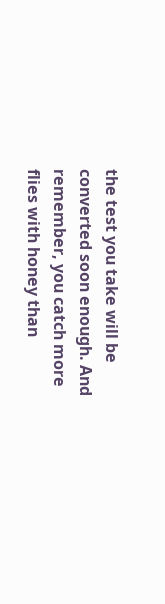the test you take will be converted soon enough. And remember, you catch more flies with honey than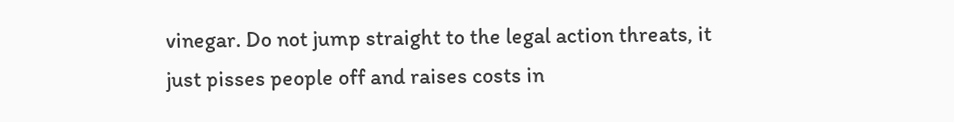vinegar. Do not jump straight to the legal action threats, it just pisses people off and raises costs in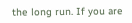the long run. If you are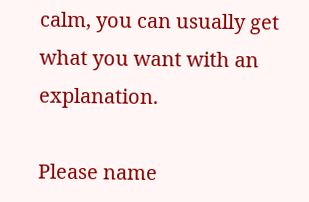calm, you can usually get what you want with an explanation.

Please name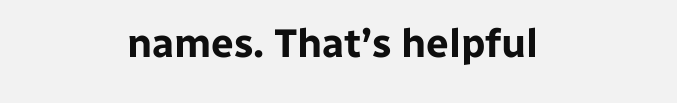names. That’s helpful